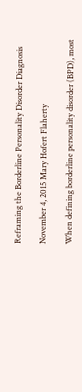Reframing the Borderline Personality Disorder Diagnosis

November 4, 2015 Mary Hofert Flaherty

When defining borderline personality disorder (BPD), most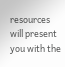resources will present you with the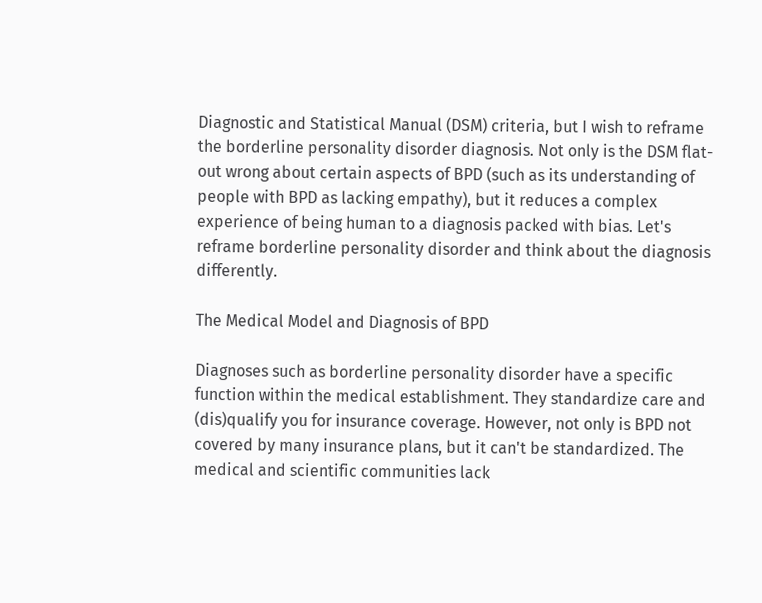Diagnostic and Statistical Manual (DSM) criteria, but I wish to reframe the borderline personality disorder diagnosis. Not only is the DSM flat-out wrong about certain aspects of BPD (such as its understanding of people with BPD as lacking empathy), but it reduces a complex experience of being human to a diagnosis packed with bias. Let's reframe borderline personality disorder and think about the diagnosis differently.

The Medical Model and Diagnosis of BPD

Diagnoses such as borderline personality disorder have a specific function within the medical establishment. They standardize care and (dis)qualify you for insurance coverage. However, not only is BPD not covered by many insurance plans, but it can't be standardized. The medical and scientific communities lack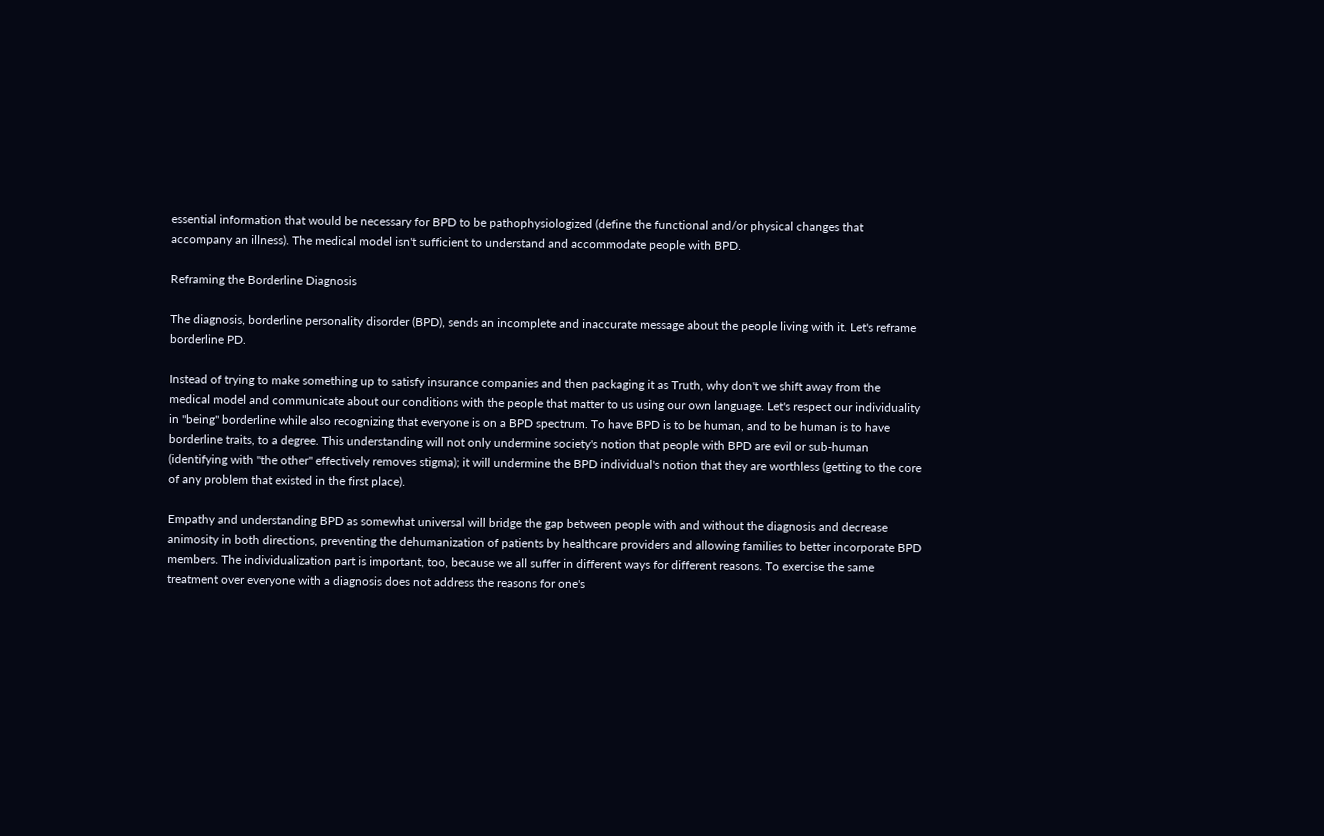essential information that would be necessary for BPD to be pathophysiologized (define the functional and/or physical changes that accompany an illness). The medical model isn't sufficient to understand and accommodate people with BPD.

Reframing the Borderline Diagnosis

The diagnosis, borderline personality disorder (BPD), sends an incomplete and inaccurate message about the people living with it. Let's reframe borderline PD.

Instead of trying to make something up to satisfy insurance companies and then packaging it as Truth, why don't we shift away from the medical model and communicate about our conditions with the people that matter to us using our own language. Let's respect our individuality in "being" borderline while also recognizing that everyone is on a BPD spectrum. To have BPD is to be human, and to be human is to have borderline traits, to a degree. This understanding will not only undermine society's notion that people with BPD are evil or sub-human (identifying with "the other" effectively removes stigma); it will undermine the BPD individual's notion that they are worthless (getting to the core of any problem that existed in the first place).

Empathy and understanding BPD as somewhat universal will bridge the gap between people with and without the diagnosis and decrease animosity in both directions, preventing the dehumanization of patients by healthcare providers and allowing families to better incorporate BPD members. The individualization part is important, too, because we all suffer in different ways for different reasons. To exercise the same treatment over everyone with a diagnosis does not address the reasons for one's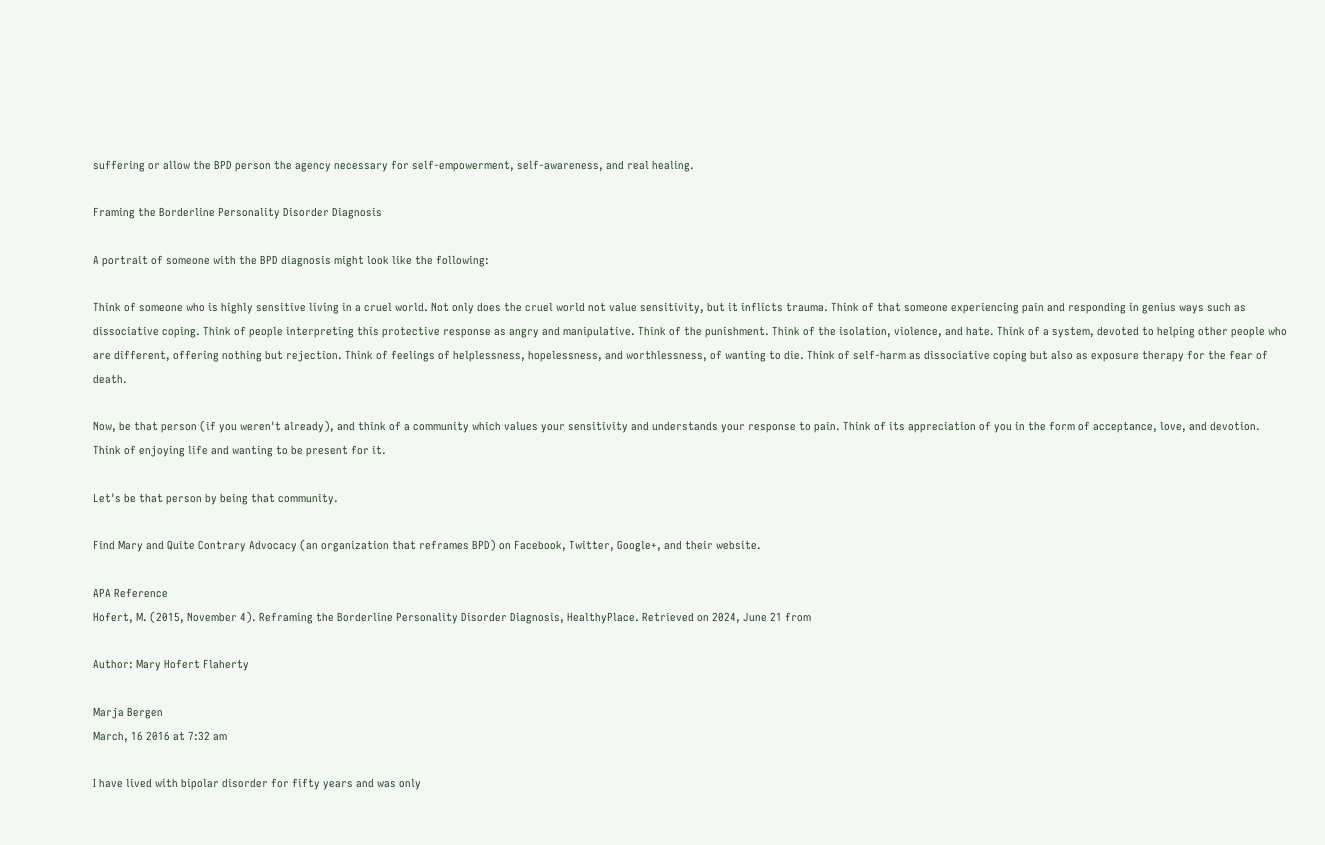suffering or allow the BPD person the agency necessary for self-empowerment, self-awareness, and real healing.

Framing the Borderline Personality Disorder Diagnosis

A portrait of someone with the BPD diagnosis might look like the following:

Think of someone who is highly sensitive living in a cruel world. Not only does the cruel world not value sensitivity, but it inflicts trauma. Think of that someone experiencing pain and responding in genius ways such as dissociative coping. Think of people interpreting this protective response as angry and manipulative. Think of the punishment. Think of the isolation, violence, and hate. Think of a system, devoted to helping other people who are different, offering nothing but rejection. Think of feelings of helplessness, hopelessness, and worthlessness, of wanting to die. Think of self-harm as dissociative coping but also as exposure therapy for the fear of death.

Now, be that person (if you weren't already), and think of a community which values your sensitivity and understands your response to pain. Think of its appreciation of you in the form of acceptance, love, and devotion. Think of enjoying life and wanting to be present for it.

Let's be that person by being that community.

Find Mary and Quite Contrary Advocacy (an organization that reframes BPD) on Facebook, Twitter, Google+, and their website.

APA Reference
Hofert, M. (2015, November 4). Reframing the Borderline Personality Disorder Diagnosis, HealthyPlace. Retrieved on 2024, June 21 from

Author: Mary Hofert Flaherty

Marja Bergen
March, 16 2016 at 7:32 am

I have lived with bipolar disorder for fifty years and was only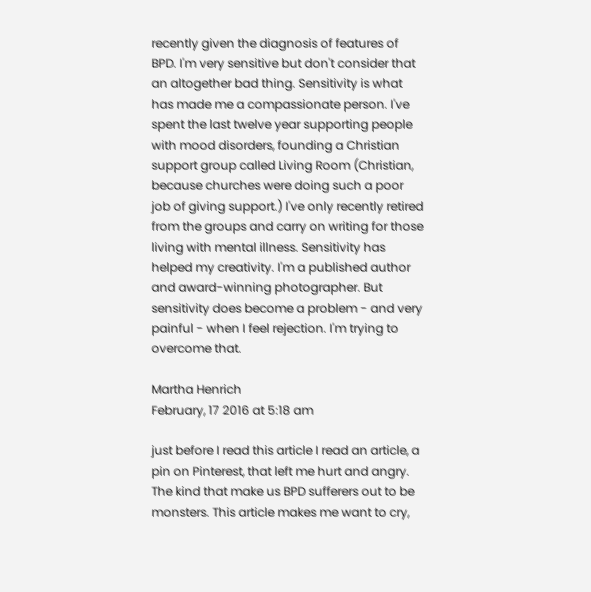recently given the diagnosis of features of BPD. I'm very sensitive but don't consider that an altogether bad thing. Sensitivity is what has made me a compassionate person. I've spent the last twelve year supporting people with mood disorders, founding a Christian support group called Living Room (Christian, because churches were doing such a poor job of giving support.) I've only recently retired from the groups and carry on writing for those living with mental illness. Sensitivity has helped my creativity. I'm a published author and award-winning photographer. But sensitivity does become a problem - and very painful - when I feel rejection. I'm trying to overcome that.

Martha Henrich
February, 17 2016 at 5:18 am

just before I read this article I read an article, a pin on Pinterest, that left me hurt and angry. The kind that make us BPD sufferers out to be monsters. This article makes me want to cry,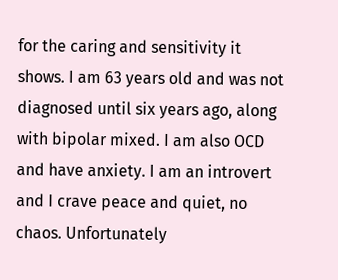for the caring and sensitivity it shows. I am 63 years old and was not diagnosed until six years ago, along with bipolar mixed. I am also OCD and have anxiety. I am an introvert and I crave peace and quiet, no chaos. Unfortunately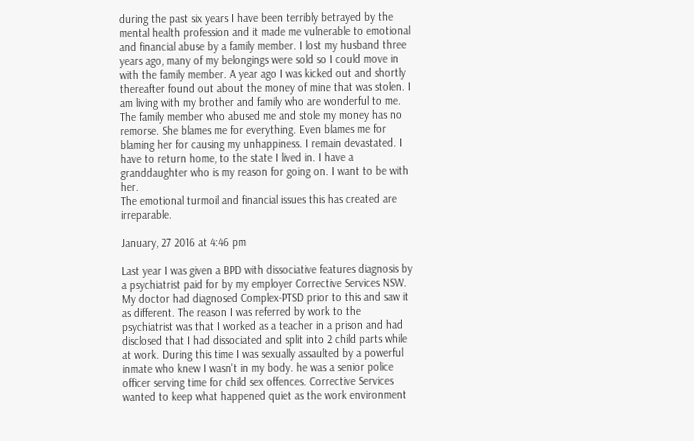during the past six years I have been terribly betrayed by the mental health profession and it made me vulnerable to emotional and financial abuse by a family member. I lost my husband three years ago, many of my belongings were sold so I could move in with the family member. A year ago I was kicked out and shortly thereafter found out about the money of mine that was stolen. I am living with my brother and family who are wonderful to me. The family member who abused me and stole my money has no remorse. She blames me for everything. Even blames me for blaming her for causing my unhappiness. I remain devastated. I have to return home, to the state I lived in. I have a granddaughter who is my reason for going on. I want to be with her.
The emotional turmoil and financial issues this has created are irreparable.

January, 27 2016 at 4:46 pm

Last year I was given a BPD with dissociative features diagnosis by a psychiatrist paid for by my employer Corrective Services NSW. My doctor had diagnosed Complex-PTSD prior to this and saw it as different. The reason I was referred by work to the psychiatrist was that I worked as a teacher in a prison and had disclosed that I had dissociated and split into 2 child parts while at work. During this time I was sexually assaulted by a powerful inmate who knew I wasn't in my body. he was a senior police officer serving time for child sex offences. Corrective Services wanted to keep what happened quiet as the work environment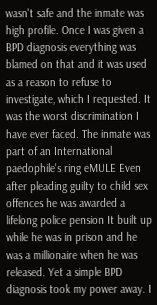wasn't safe and the inmate was high profile. Once I was given a BPD diagnosis everything was blamed on that and it was used as a reason to refuse to investigate, which I requested. It was the worst discrimination I have ever faced. The inmate was part of an International paedophile's ring eMULE Even after pleading guilty to child sex offences he was awarded a lifelong police pension It built up while he was in prison and he was a millionaire when he was released. Yet a simple BPD diagnosis took my power away. I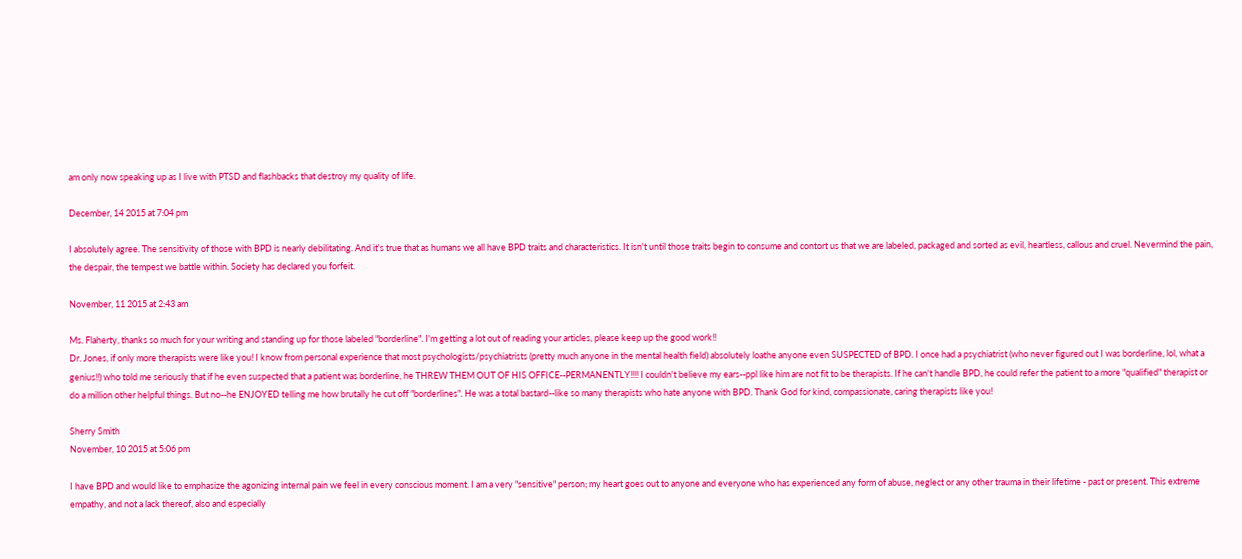am only now speaking up as I live with PTSD and flashbacks that destroy my quality of life.

December, 14 2015 at 7:04 pm

I absolutely agree. The sensitivity of those with BPD is nearly debilitating. And it's true that as humans we all have BPD traits and characteristics. It isn't until those traits begin to consume and contort us that we are labeled, packaged and sorted as evil, heartless, callous and cruel. Nevermind the pain, the despair, the tempest we battle within. Society has declared you forfeit.

November, 11 2015 at 2:43 am

Ms. Flaherty, thanks so much for your writing and standing up for those labeled "borderline". I'm getting a lot out of reading your articles, please keep up the good work!!
Dr. Jones, if only more therapists were like you! I know from personal experience that most psychologists/psychiatrists (pretty much anyone in the mental health field) absolutely loathe anyone even SUSPECTED of BPD. I once had a psychiatrist (who never figured out I was borderline, lol, what a genius!!) who told me seriously that if he even suspected that a patient was borderline, he THREW THEM OUT OF HIS OFFICE--PERMANENTLY!!!! I couldn't believe my ears--ppl like him are not fit to be therapists. If he can't handle BPD, he could refer the patient to a more "qualified" therapist or do a million other helpful things. But no--he ENJOYED telling me how brutally he cut off "borderlines". He was a total bastard--like so many therapists who hate anyone with BPD. Thank God for kind, compassionate, caring therapists like you!

Sherry Smith
November, 10 2015 at 5:06 pm

I have BPD and would like to emphasize the agonizing internal pain we feel in every conscious moment. I am a very "sensitive" person; my heart goes out to anyone and everyone who has experienced any form of abuse, neglect or any other trauma in their lifetime - past or present. This extreme empathy, and not a lack thereof, also and especially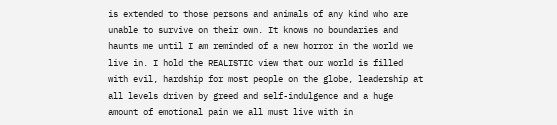is extended to those persons and animals of any kind who are unable to survive on their own. It knows no boundaries and haunts me until I am reminded of a new horror in the world we live in. I hold the REALISTIC view that our world is filled with evil, hardship for most people on the globe, leadership at all levels driven by greed and self-indulgence and a huge amount of emotional pain we all must live with in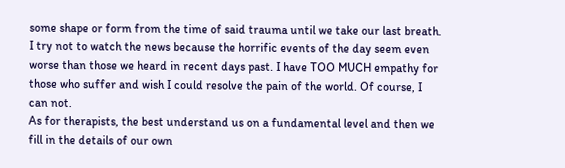some shape or form from the time of said trauma until we take our last breath. I try not to watch the news because the horrific events of the day seem even worse than those we heard in recent days past. I have TOO MUCH empathy for those who suffer and wish I could resolve the pain of the world. Of course, I can not.
As for therapists, the best understand us on a fundamental level and then we fill in the details of our own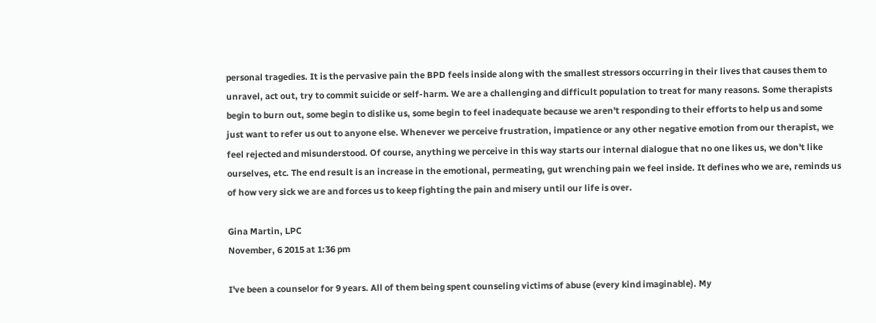personal tragedies. It is the pervasive pain the BPD feels inside along with the smallest stressors occurring in their lives that causes them to unravel, act out, try to commit suicide or self-harm. We are a challenging and difficult population to treat for many reasons. Some therapists begin to burn out, some begin to dislike us, some begin to feel inadequate because we aren't responding to their efforts to help us and some just want to refer us out to anyone else. Whenever we perceive frustration, impatience or any other negative emotion from our therapist, we feel rejected and misunderstood. Of course, anything we perceive in this way starts our internal dialogue that no one likes us, we don't like ourselves, etc. The end result is an increase in the emotional, permeating, gut wrenching pain we feel inside. It defines who we are, reminds us of how very sick we are and forces us to keep fighting the pain and misery until our life is over.

Gina Martin, LPC
November, 6 2015 at 1:36 pm

I've been a counselor for 9 years. All of them being spent counseling victims of abuse (every kind imaginable). My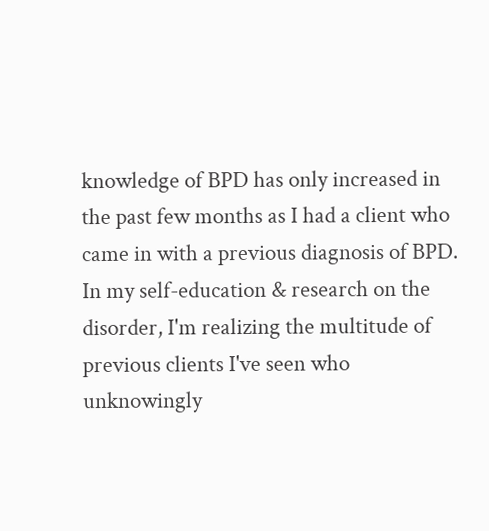knowledge of BPD has only increased in the past few months as I had a client who came in with a previous diagnosis of BPD. In my self-education & research on the disorder, I'm realizing the multitude of previous clients I've seen who unknowingly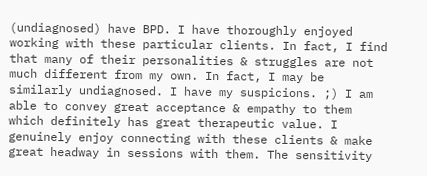(undiagnosed) have BPD. I have thoroughly enjoyed working with these particular clients. In fact, I find that many of their personalities & struggles are not much different from my own. In fact, I may be similarly undiagnosed. I have my suspicions. ;) I am able to convey great acceptance & empathy to them which definitely has great therapeutic value. I genuinely enjoy connecting with these clients & make great headway in sessions with them. The sensitivity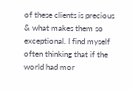of these clients is precious & what makes them so exceptional. I find myself often thinking that if the world had mor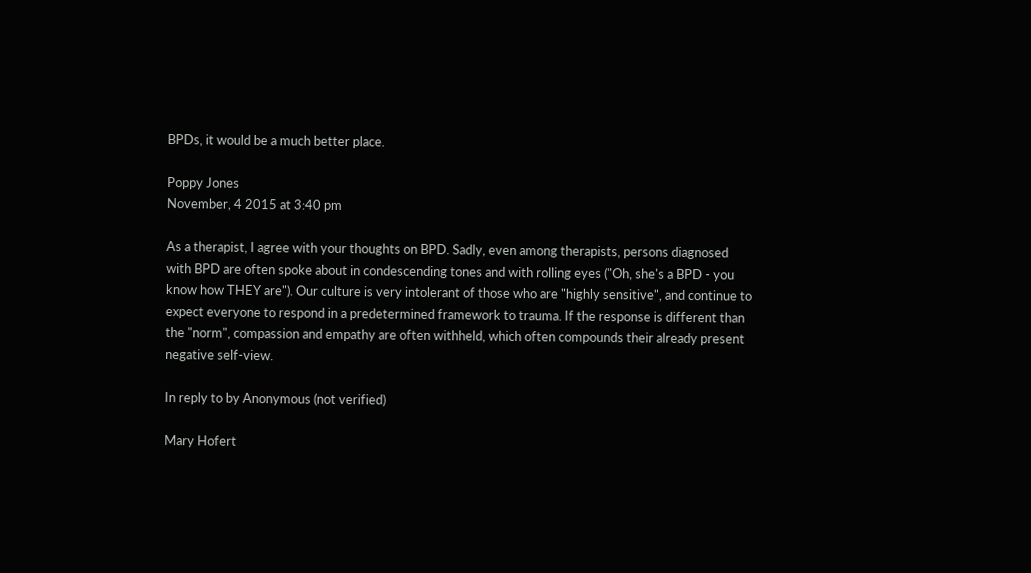BPDs, it would be a much better place.

Poppy Jones
November, 4 2015 at 3:40 pm

As a therapist, I agree with your thoughts on BPD. Sadly, even among therapists, persons diagnosed with BPD are often spoke about in condescending tones and with rolling eyes ("Oh, she's a BPD - you know how THEY are"). Our culture is very intolerant of those who are "highly sensitive", and continue to expect everyone to respond in a predetermined framework to trauma. If the response is different than the "norm", compassion and empathy are often withheld, which often compounds their already present negative self-view.

In reply to by Anonymous (not verified)

Mary Hofert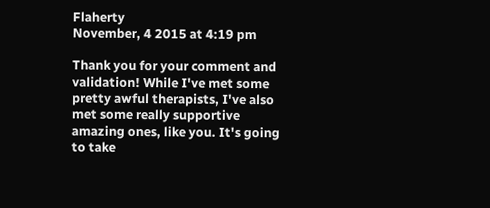Flaherty
November, 4 2015 at 4:19 pm

Thank you for your comment and validation! While I've met some pretty awful therapists, I've also met some really supportive amazing ones, like you. It's going to take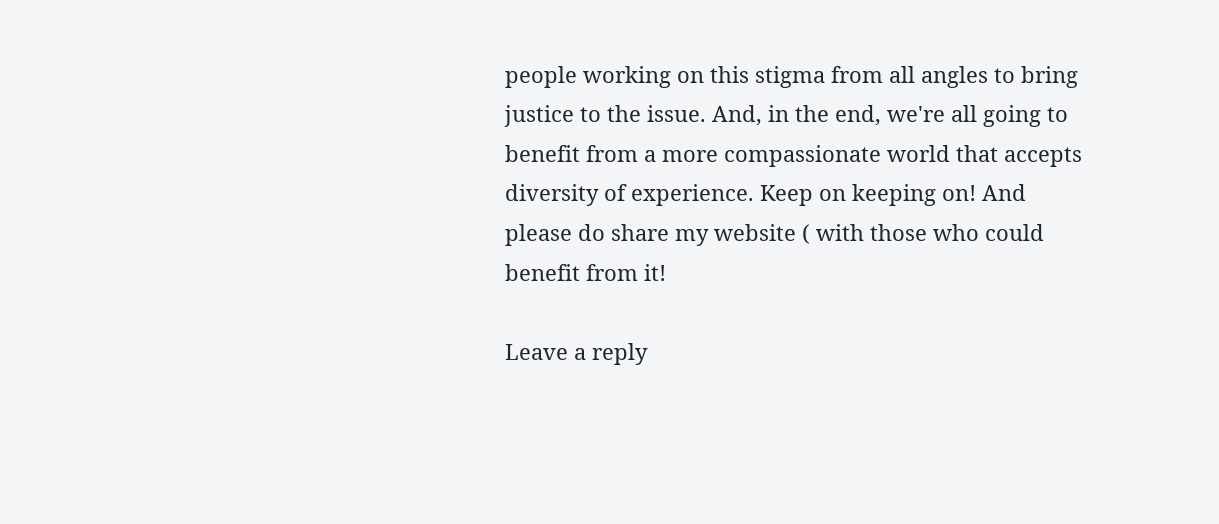people working on this stigma from all angles to bring justice to the issue. And, in the end, we're all going to benefit from a more compassionate world that accepts diversity of experience. Keep on keeping on! And please do share my website ( with those who could benefit from it!

Leave a reply